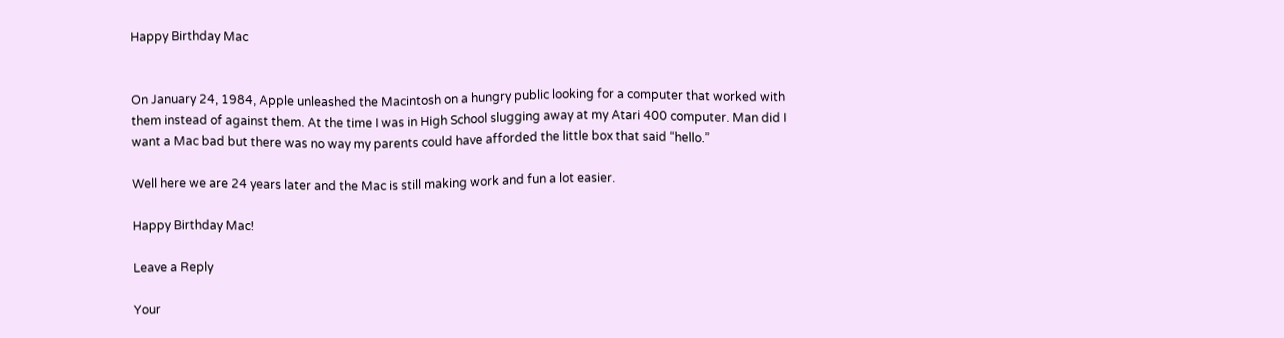Happy Birthday Mac


On January 24, 1984, Apple unleashed the Macintosh on a hungry public looking for a computer that worked with them instead of against them. At the time I was in High School slugging away at my Atari 400 computer. Man did I want a Mac bad but there was no way my parents could have afforded the little box that said “hello.”

Well here we are 24 years later and the Mac is still making work and fun a lot easier.

Happy Birthday Mac!

Leave a Reply

Your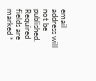email address will not be published. Required fields are marked *